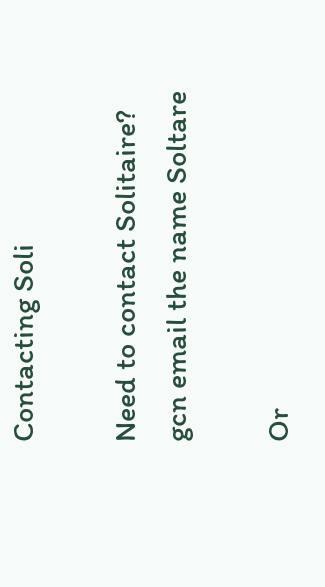Contacting Soli

Need to contact Solitaire?
gcn email the name Soltare

Or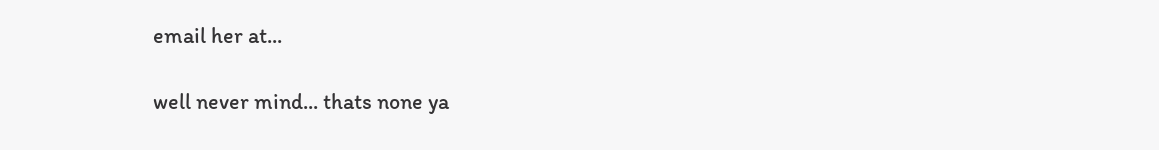email her at...

well never mind... thats none ya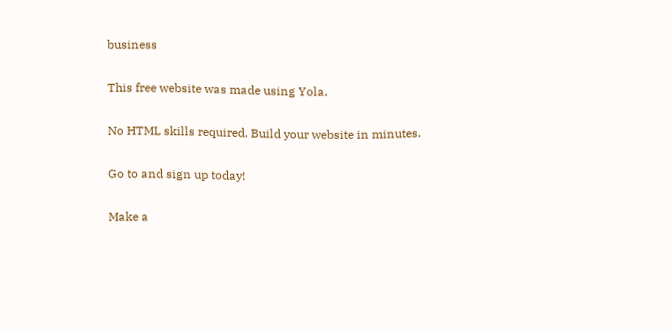business

This free website was made using Yola.

No HTML skills required. Build your website in minutes.

Go to and sign up today!

Make a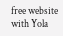free website with Yola